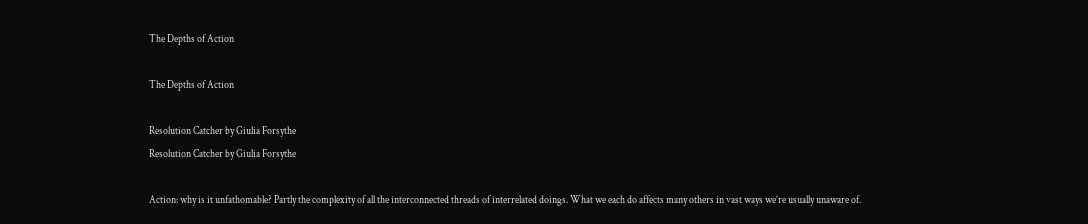The Depths of Action

The Depths of Action

Resolution Catcher by Giulia Forsythe
Resolution Catcher by Giulia Forsythe

Action: why is it unfathomable? Partly the complexity of all the interconnected threads of interrelated doings. What we each do affects many others in vast ways we’re usually unaware of.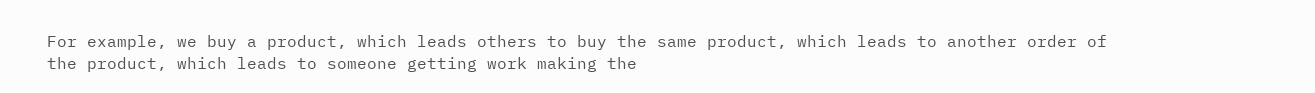For example, we buy a product, which leads others to buy the same product, which leads to another order of the product, which leads to someone getting work making the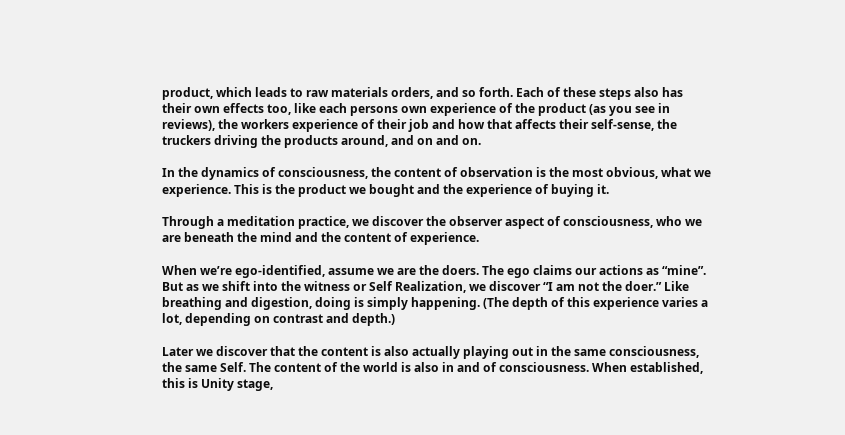product, which leads to raw materials orders, and so forth. Each of these steps also has their own effects too, like each persons own experience of the product (as you see in reviews), the workers experience of their job and how that affects their self-sense, the truckers driving the products around, and on and on.

In the dynamics of consciousness, the content of observation is the most obvious, what we experience. This is the product we bought and the experience of buying it.

Through a meditation practice, we discover the observer aspect of consciousness, who we are beneath the mind and the content of experience.

When we’re ego-identified, assume we are the doers. The ego claims our actions as “mine”. But as we shift into the witness or Self Realization, we discover “I am not the doer.” Like breathing and digestion, doing is simply happening. (The depth of this experience varies a lot, depending on contrast and depth.)

Later we discover that the content is also actually playing out in the same consciousness, the same Self. The content of the world is also in and of consciousness. When established, this is Unity stage,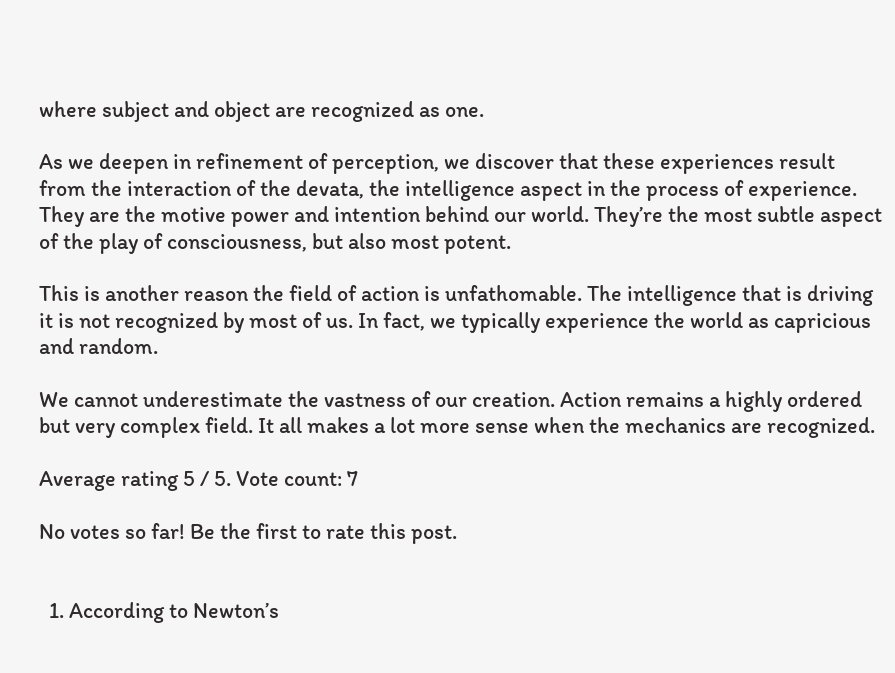where subject and object are recognized as one.

As we deepen in refinement of perception, we discover that these experiences result from the interaction of the devata, the intelligence aspect in the process of experience. They are the motive power and intention behind our world. They’re the most subtle aspect of the play of consciousness, but also most potent.

This is another reason the field of action is unfathomable. The intelligence that is driving it is not recognized by most of us. In fact, we typically experience the world as capricious and random.

We cannot underestimate the vastness of our creation. Action remains a highly ordered but very complex field. It all makes a lot more sense when the mechanics are recognized.

Average rating 5 / 5. Vote count: 7

No votes so far! Be the first to rate this post.


  1. According to Newton’s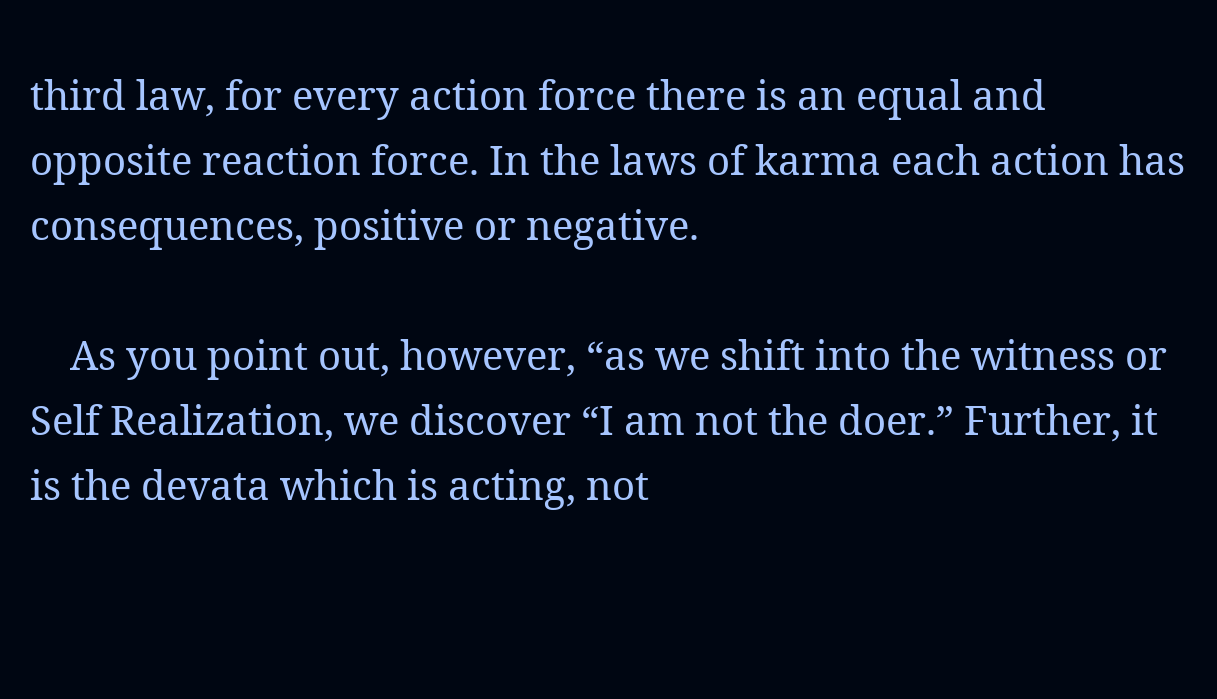third law, for every action force there is an equal and opposite reaction force. In the laws of karma each action has consequences, positive or negative.

    As you point out, however, “as we shift into the witness or Self Realization, we discover “I am not the doer.” Further, it is the devata which is acting, not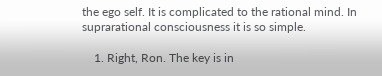the ego self. It is complicated to the rational mind. In suprarational consciousness it is so simple.

    1. Right, Ron. The key is in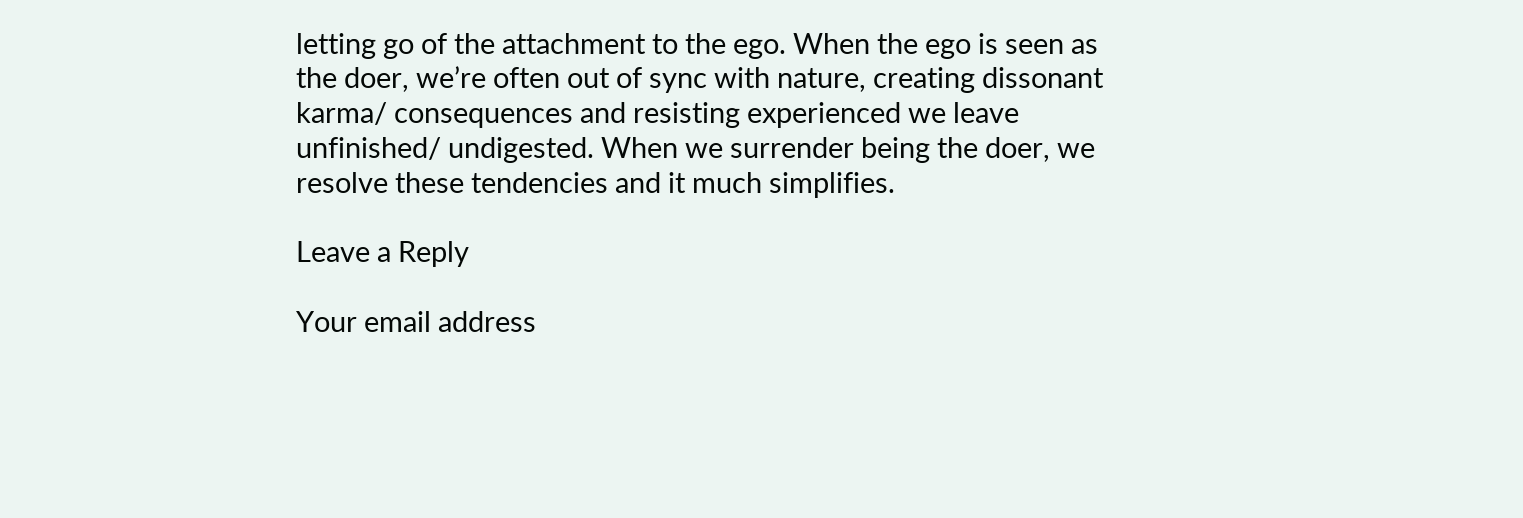letting go of the attachment to the ego. When the ego is seen as the doer, we’re often out of sync with nature, creating dissonant karma/ consequences and resisting experienced we leave unfinished/ undigested. When we surrender being the doer, we resolve these tendencies and it much simplifies.

Leave a Reply

Your email address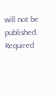will not be published. Required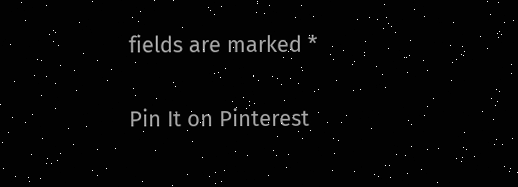fields are marked *

Pin It on Pinterest